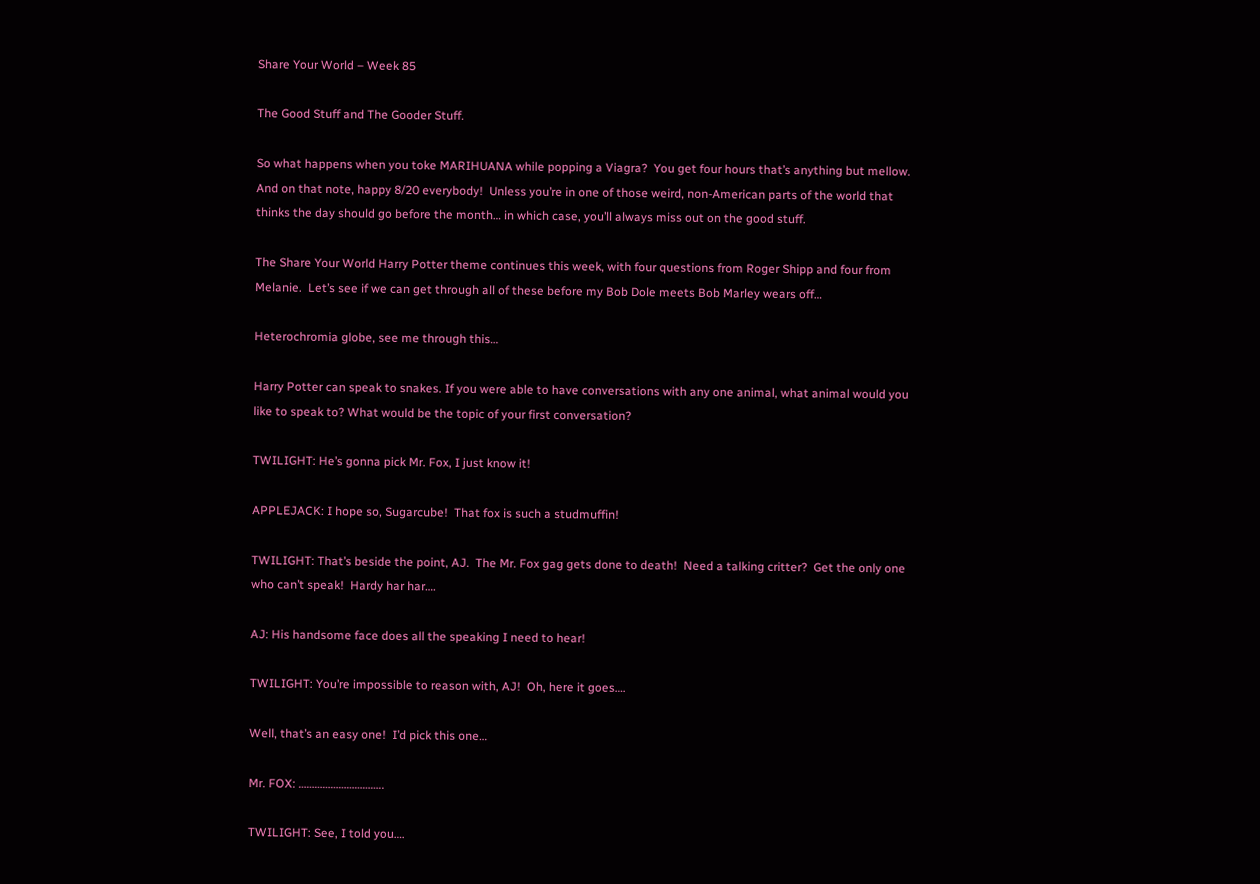Share Your World – Week 85

The Good Stuff and The Gooder Stuff.

So what happens when you toke MARIHUANA while popping a Viagra?  You get four hours that’s anything but mellow.  And on that note, happy 8/20 everybody!  Unless you’re in one of those weird, non-American parts of the world that thinks the day should go before the month… in which case, you’ll always miss out on the good stuff.

The Share Your World Harry Potter theme continues this week, with four questions from Roger Shipp and four from Melanie.  Let’s see if we can get through all of these before my Bob Dole meets Bob Marley wears off…

Heterochromia globe, see me through this…

Harry Potter can speak to snakes. If you were able to have conversations with any one animal, what animal would you like to speak to? What would be the topic of your first conversation?

TWILIGHT: He’s gonna pick Mr. Fox, I just know it!

APPLEJACK: I hope so, Sugarcube!  That fox is such a studmuffin!

TWILIGHT: That’s beside the point, AJ.  The Mr. Fox gag gets done to death!  Need a talking critter?  Get the only one who can’t speak!  Hardy har har….

AJ: His handsome face does all the speaking I need to hear!

TWILIGHT: You’re impossible to reason with, AJ!  Oh, here it goes….

Well, that’s an easy one!  I’d pick this one…

Mr. FOX: …………………………..

TWILIGHT: See, I told you….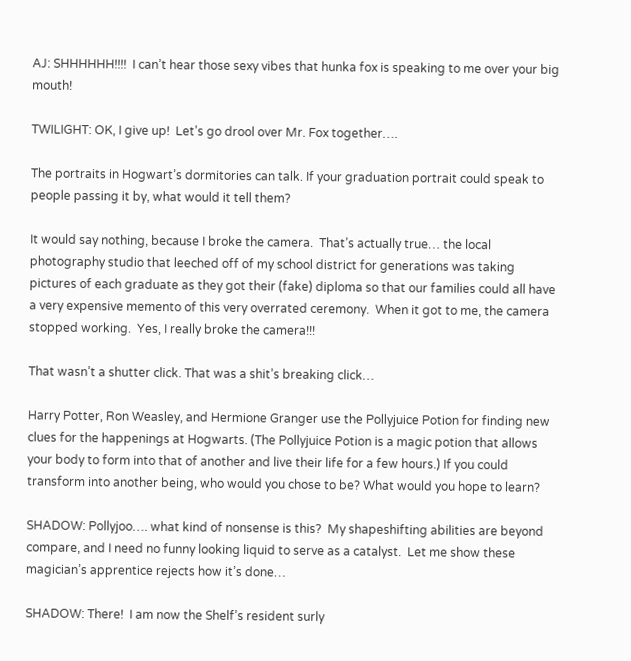AJ: SHHHHHH!!!!  I can’t hear those sexy vibes that hunka fox is speaking to me over your big mouth!

TWILIGHT: OK, I give up!  Let’s go drool over Mr. Fox together….

The portraits in Hogwart’s dormitories can talk. If your graduation portrait could speak to people passing it by, what would it tell them?

It would say nothing, because I broke the camera.  That’s actually true… the local photography studio that leeched off of my school district for generations was taking pictures of each graduate as they got their (fake) diploma so that our families could all have a very expensive memento of this very overrated ceremony.  When it got to me, the camera stopped working.  Yes, I really broke the camera!!!

That wasn’t a shutter click. That was a shit’s breaking click…

Harry Potter, Ron Weasley, and Hermione Granger use the Pollyjuice Potion for finding new clues for the happenings at Hogwarts. (The Pollyjuice Potion is a magic potion that allows your body to form into that of another and live their life for a few hours.) If you could transform into another being, who would you chose to be? What would you hope to learn?

SHADOW: Pollyjoo…. what kind of nonsense is this?  My shapeshifting abilities are beyond compare, and I need no funny looking liquid to serve as a catalyst.  Let me show these magician’s apprentice rejects how it’s done…

SHADOW: There!  I am now the Shelf’s resident surly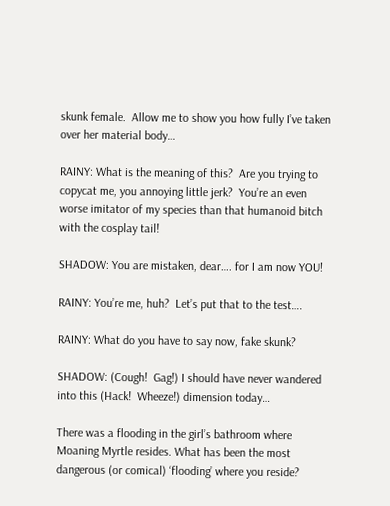skunk female.  Allow me to show you how fully I’ve taken over her material body…

RAINY: What is the meaning of this?  Are you trying to copycat me, you annoying little jerk?  You’re an even worse imitator of my species than that humanoid bitch with the cosplay tail!

SHADOW: You are mistaken, dear…. for I am now YOU!

RAINY: You’re me, huh?  Let’s put that to the test….

RAINY: What do you have to say now, fake skunk?

SHADOW: (Cough!  Gag!) I should have never wandered into this (Hack!  Wheeze!) dimension today…

There was a flooding in the girl’s bathroom where Moaning Myrtle resides. What has been the most dangerous (or comical) ‘flooding’ where you reside?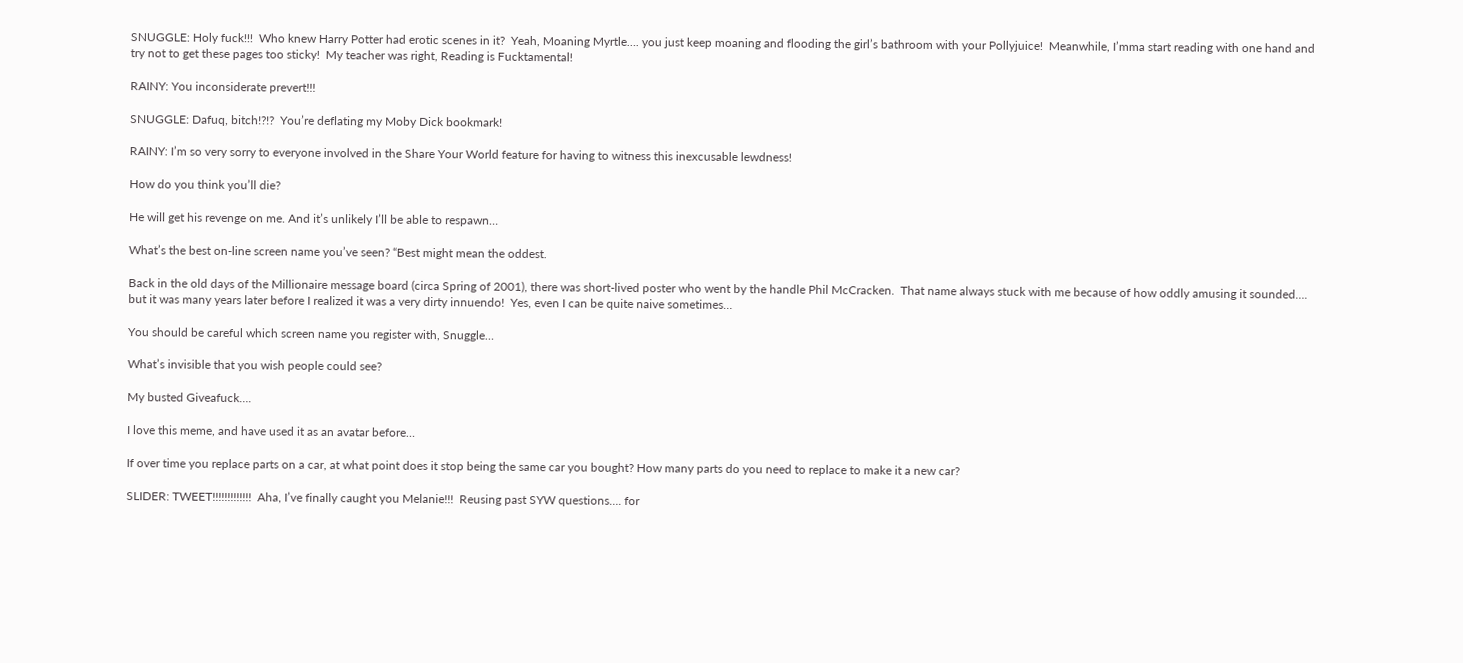SNUGGLE: Holy fuck!!!  Who knew Harry Potter had erotic scenes in it?  Yeah, Moaning Myrtle…. you just keep moaning and flooding the girl’s bathroom with your Pollyjuice!  Meanwhile, I’mma start reading with one hand and try not to get these pages too sticky!  My teacher was right, Reading is Fucktamental!

RAINY: You inconsiderate prevert!!!

SNUGGLE: Dafuq, bitch!?!?  You’re deflating my Moby Dick bookmark!

RAINY: I’m so very sorry to everyone involved in the Share Your World feature for having to witness this inexcusable lewdness!

How do you think you’ll die?

He will get his revenge on me. And it’s unlikely I’ll be able to respawn…

What’s the best on-line screen name you’ve seen? “Best might mean the oddest.

Back in the old days of the Millionaire message board (circa Spring of 2001), there was short-lived poster who went by the handle Phil McCracken.  That name always stuck with me because of how oddly amusing it sounded…. but it was many years later before I realized it was a very dirty innuendo!  Yes, even I can be quite naive sometimes…

You should be careful which screen name you register with, Snuggle…

What’s invisible that you wish people could see?

My busted Giveafuck….

I love this meme, and have used it as an avatar before…

If over time you replace parts on a car, at what point does it stop being the same car you bought? How many parts do you need to replace to make it a new car?

SLIDER: TWEET!!!!!!!!!!!!!  Aha, I’ve finally caught you Melanie!!!  Reusing past SYW questions…. for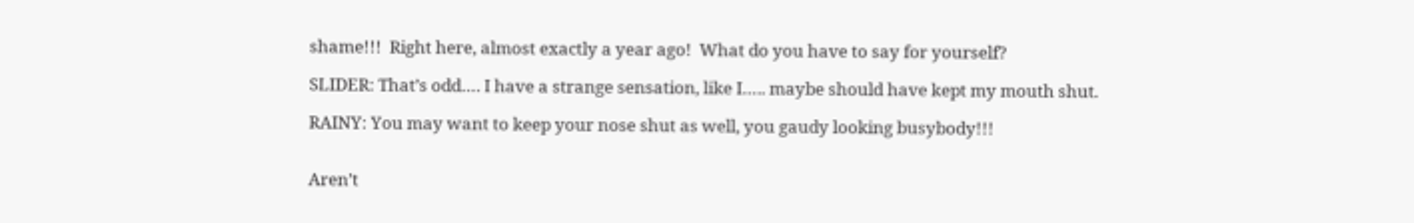shame!!!  Right here, almost exactly a year ago!  What do you have to say for yourself?

SLIDER: That’s odd…. I have a strange sensation, like I….. maybe should have kept my mouth shut.

RAINY: You may want to keep your nose shut as well, you gaudy looking busybody!!!


Aren’t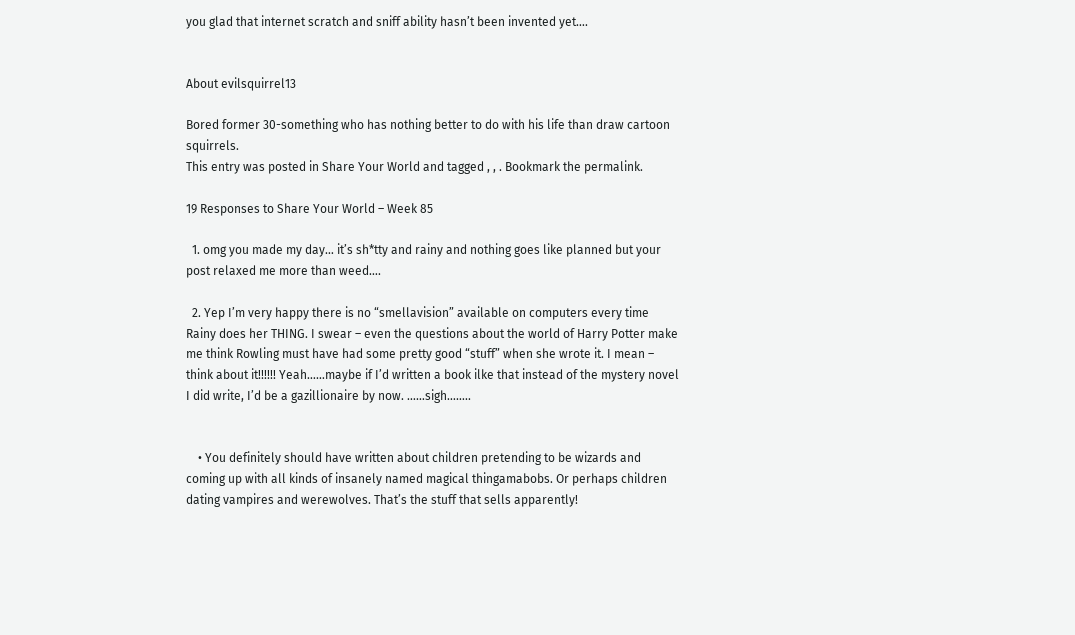you glad that internet scratch and sniff ability hasn’t been invented yet….


About evilsquirrel13

Bored former 30-something who has nothing better to do with his life than draw cartoon squirrels.
This entry was posted in Share Your World and tagged , , . Bookmark the permalink.

19 Responses to Share Your World – Week 85

  1. omg you made my day… it’s sh*tty and rainy and nothing goes like planned but your post relaxed me more than weed….

  2. Yep I’m very happy there is no “smellavision” available on computers every time Rainy does her THING. I swear – even the questions about the world of Harry Potter make me think Rowling must have had some pretty good “stuff” when she wrote it. I mean – think about it!!!!!! Yeah……maybe if I’d written a book ilke that instead of the mystery novel I did write, I’d be a gazillionaire by now. ……sigh……..


    • You definitely should have written about children pretending to be wizards and coming up with all kinds of insanely named magical thingamabobs. Or perhaps children dating vampires and werewolves. That’s the stuff that sells apparently!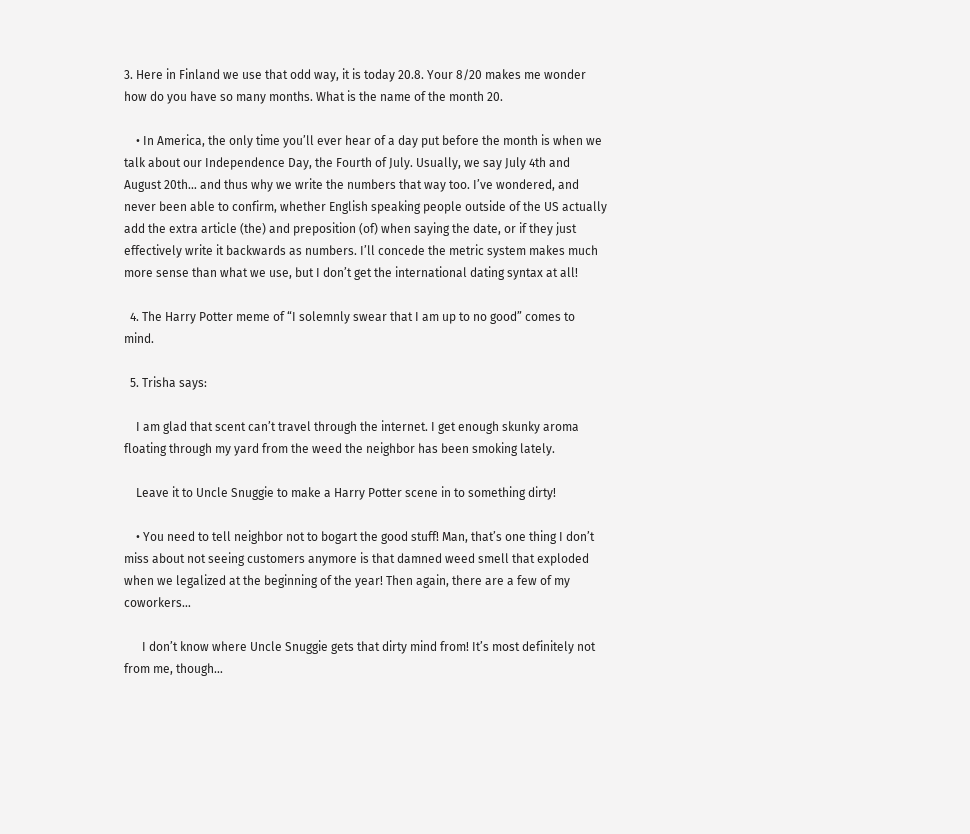3. Here in Finland we use that odd way, it is today 20.8. Your 8/20 makes me wonder how do you have so many months. What is the name of the month 20.

    • In America, the only time you’ll ever hear of a day put before the month is when we talk about our Independence Day, the Fourth of July. Usually, we say July 4th and August 20th… and thus why we write the numbers that way too. I’ve wondered, and never been able to confirm, whether English speaking people outside of the US actually add the extra article (the) and preposition (of) when saying the date, or if they just effectively write it backwards as numbers. I’ll concede the metric system makes much more sense than what we use, but I don’t get the international dating syntax at all!

  4. The Harry Potter meme of “I solemnly swear that I am up to no good” comes to mind.

  5. Trisha says:

    I am glad that scent can’t travel through the internet. I get enough skunky aroma floating through my yard from the weed the neighbor has been smoking lately.

    Leave it to Uncle Snuggie to make a Harry Potter scene in to something dirty!

    • You need to tell neighbor not to bogart the good stuff! Man, that’s one thing I don’t miss about not seeing customers anymore is that damned weed smell that exploded when we legalized at the beginning of the year! Then again, there are a few of my coworkers…

      I don’t know where Uncle Snuggie gets that dirty mind from! It’s most definitely not from me, though…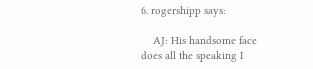6. rogershipp says:

    AJ: His handsome face does all the speaking I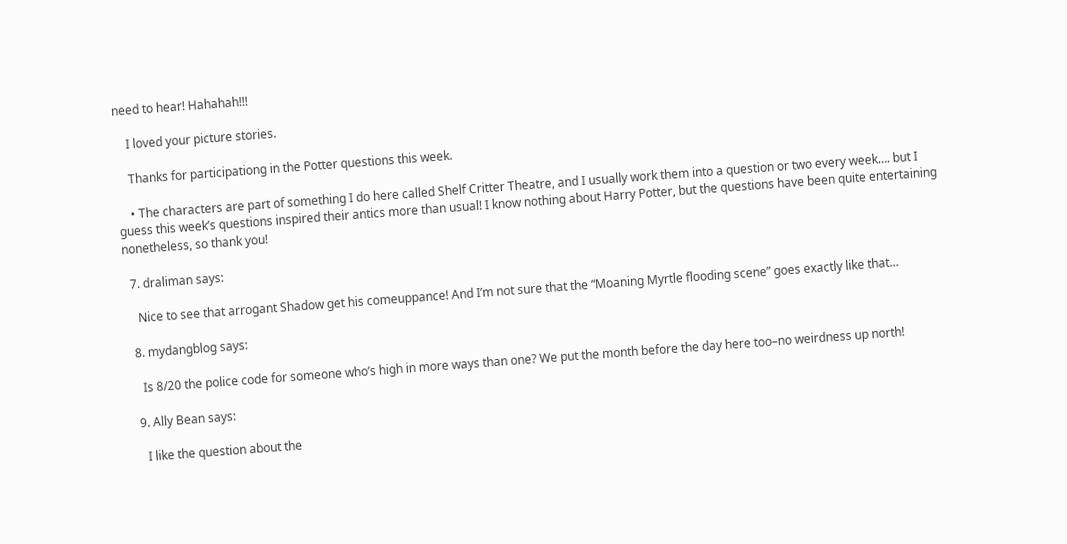need to hear! Hahahah!!!

    I loved your picture stories.

    Thanks for participationg in the Potter questions this week.

    • The characters are part of something I do here called Shelf Critter Theatre, and I usually work them into a question or two every week…. but I guess this week’s questions inspired their antics more than usual! I know nothing about Harry Potter, but the questions have been quite entertaining nonetheless, so thank you!

  7. draliman says:

    Nice to see that arrogant Shadow get his comeuppance! And I’m not sure that the “Moaning Myrtle flooding scene” goes exactly like that…

  8. mydangblog says:

    Is 8/20 the police code for someone who’s high in more ways than one? We put the month before the day here too–no weirdness up north!

  9. Ally Bean says:

    I like the question about the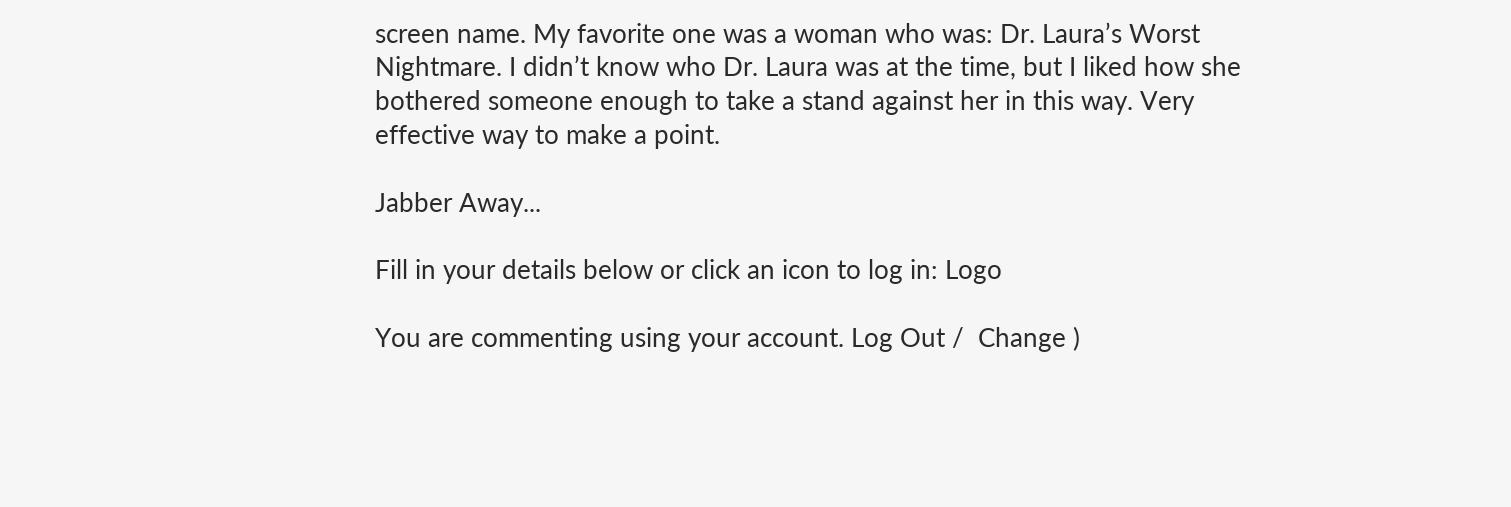screen name. My favorite one was a woman who was: Dr. Laura’s Worst Nightmare. I didn’t know who Dr. Laura was at the time, but I liked how she bothered someone enough to take a stand against her in this way. Very effective way to make a point.

Jabber Away...

Fill in your details below or click an icon to log in: Logo

You are commenting using your account. Log Out /  Change )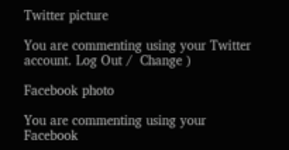Twitter picture

You are commenting using your Twitter account. Log Out /  Change )

Facebook photo

You are commenting using your Facebook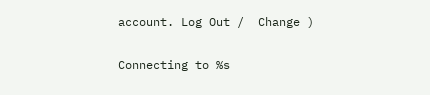account. Log Out /  Change )

Connecting to %s